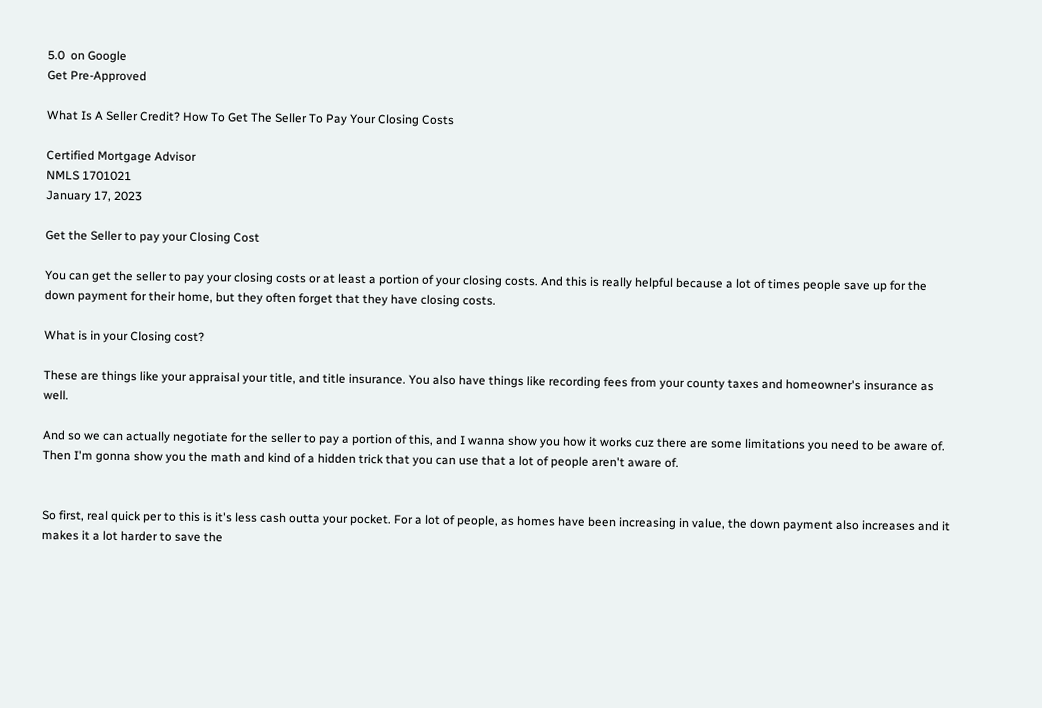5.0  on Google
Get Pre-Approved

What Is A Seller Credit? How To Get The Seller To Pay Your Closing Costs

Certified Mortgage Advisor
NMLS 1701021
January 17, 2023

Get the Seller to pay your Closing Cost

You can get the seller to pay your closing costs or at least a portion of your closing costs. And this is really helpful because a lot of times people save up for the down payment for their home, but they often forget that they have closing costs.

What is in your Closing cost?

These are things like your appraisal your title, and title insurance. You also have things like recording fees from your county taxes and homeowner's insurance as well.

And so we can actually negotiate for the seller to pay a portion of this, and I wanna show you how it works cuz there are some limitations you need to be aware of. Then I'm gonna show you the math and kind of a hidden trick that you can use that a lot of people aren't aware of.


So first, real quick per to this is it's less cash outta your pocket. For a lot of people, as homes have been increasing in value, the down payment also increases and it makes it a lot harder to save the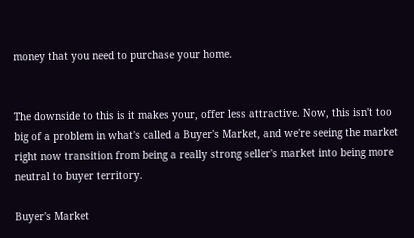money that you need to purchase your home.


The downside to this is it makes your, offer less attractive. Now, this isn't too big of a problem in what's called a Buyer's Market, and we're seeing the market right now transition from being a really strong seller's market into being more neutral to buyer territory.

Buyer's Market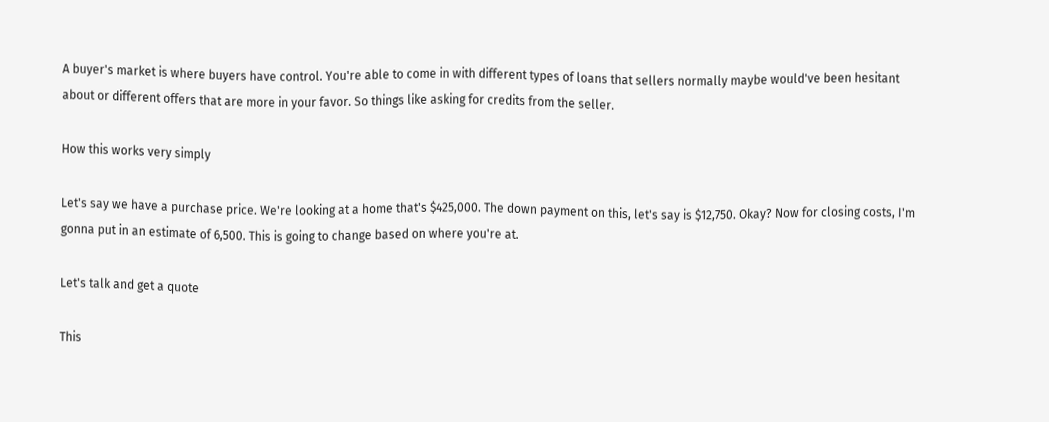A buyer's market is where buyers have control. You're able to come in with different types of loans that sellers normally maybe would've been hesitant about or different offers that are more in your favor. So things like asking for credits from the seller.

How this works very simply

Let's say we have a purchase price. We're looking at a home that's $425,000. The down payment on this, let's say is $12,750. Okay? Now for closing costs, I'm gonna put in an estimate of 6,500. This is going to change based on where you're at.

Let's talk and get a quote

This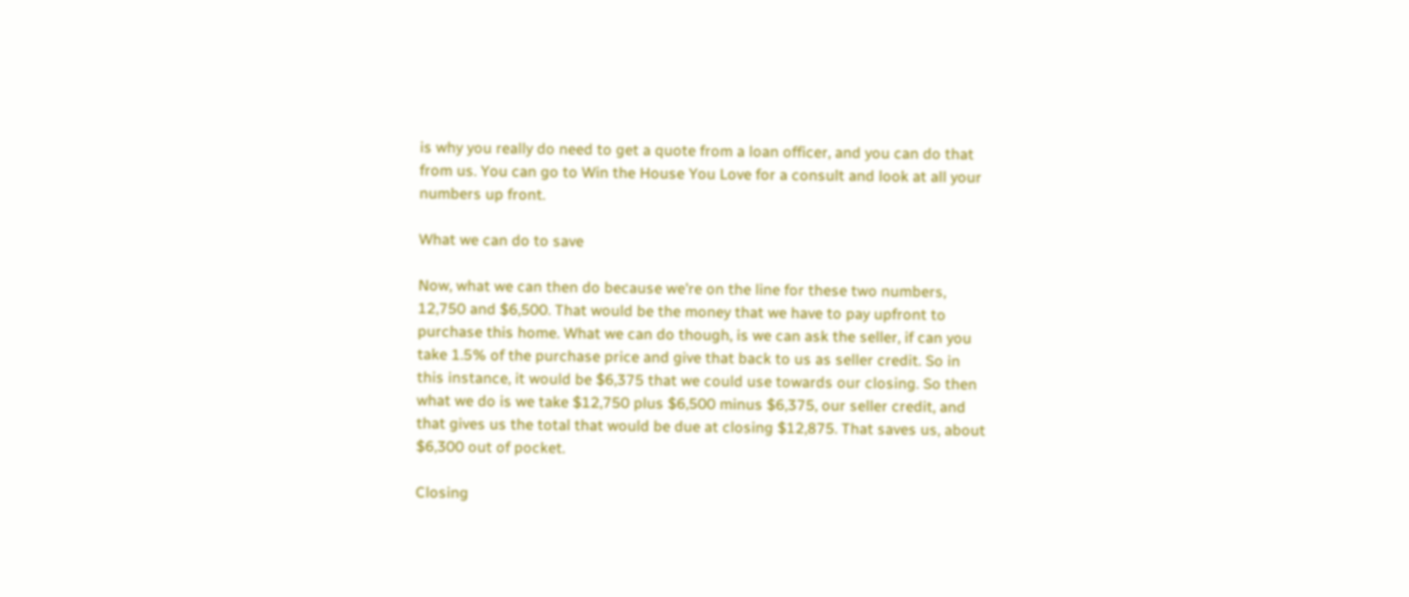is why you really do need to get a quote from a loan officer, and you can do that from us. You can go to Win the House You Love for a consult and look at all your numbers up front.

What we can do to save

Now, what we can then do because we're on the line for these two numbers, 12,750 and $6,500. That would be the money that we have to pay upfront to purchase this home. What we can do though, is we can ask the seller, if can you take 1.5% of the purchase price and give that back to us as seller credit. So in this instance, it would be $6,375 that we could use towards our closing. So then what we do is we take $12,750 plus $6,500 minus $6,375, our seller credit, and that gives us the total that would be due at closing $12,875. That saves us, about $6,300 out of pocket.

Closing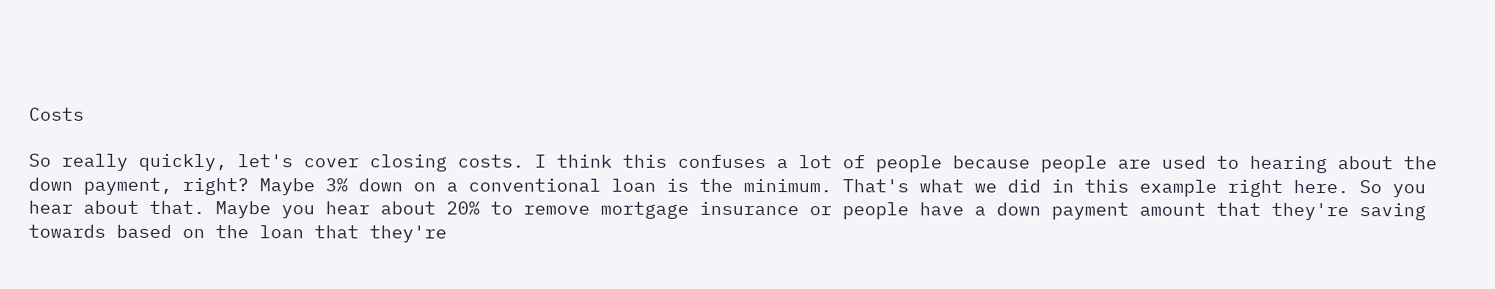Costs

So really quickly, let's cover closing costs. I think this confuses a lot of people because people are used to hearing about the down payment, right? Maybe 3% down on a conventional loan is the minimum. That's what we did in this example right here. So you hear about that. Maybe you hear about 20% to remove mortgage insurance or people have a down payment amount that they're saving towards based on the loan that they're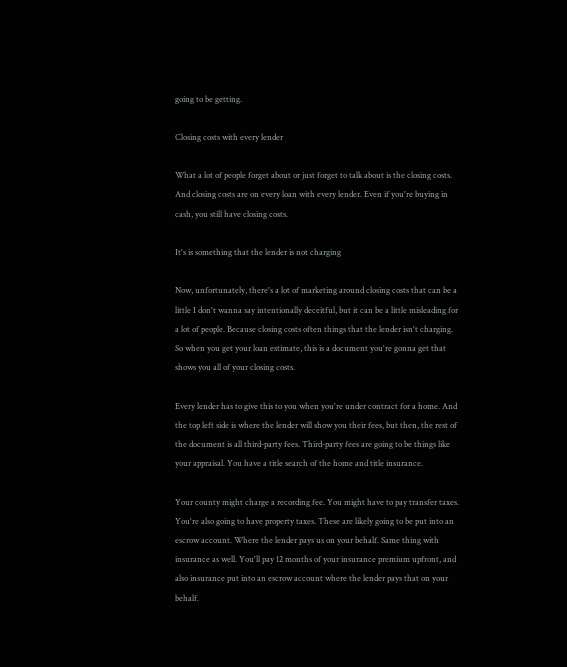going to be getting.

Closing costs with every lender

What a lot of people forget about or just forget to talk about is the closing costs. And closing costs are on every loan with every lender. Even if you're buying in cash, you still have closing costs.

It's is something that the lender is not charging

Now, unfortunately, there's a lot of marketing around closing costs that can be a little I don't wanna say intentionally deceitful, but it can be a little misleading for a lot of people. Because closing costs often things that the lender isn't charging. So when you get your loan estimate, this is a document you're gonna get that shows you all of your closing costs.

Every lender has to give this to you when you're under contract for a home. And the top left side is where the lender will show you their fees, but then, the rest of the document is all third-party fees. Third-party fees are going to be things like your appraisal. You have a title search of the home and title insurance.

Your county might charge a recording fee. You might have to pay transfer taxes. You're also going to have property taxes. These are likely going to be put into an escrow account. Where the lender pays us on your behalf. Same thing with insurance as well. You'll pay 12 months of your insurance premium upfront, and also insurance put into an escrow account where the lender pays that on your behalf.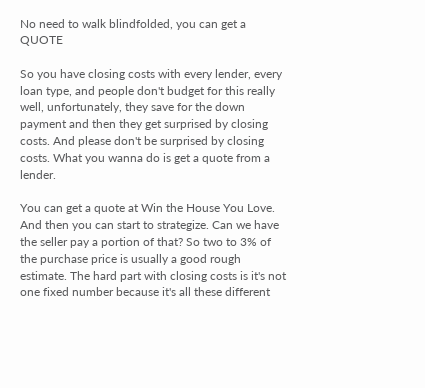No need to walk blindfolded, you can get a QUOTE

So you have closing costs with every lender, every loan type, and people don't budget for this really well, unfortunately, they save for the down payment and then they get surprised by closing costs. And please don't be surprised by closing costs. What you wanna do is get a quote from a lender.

You can get a quote at Win the House You Love. And then you can start to strategize. Can we have the seller pay a portion of that? So two to 3% of the purchase price is usually a good rough estimate. The hard part with closing costs is it's not one fixed number because it's all these different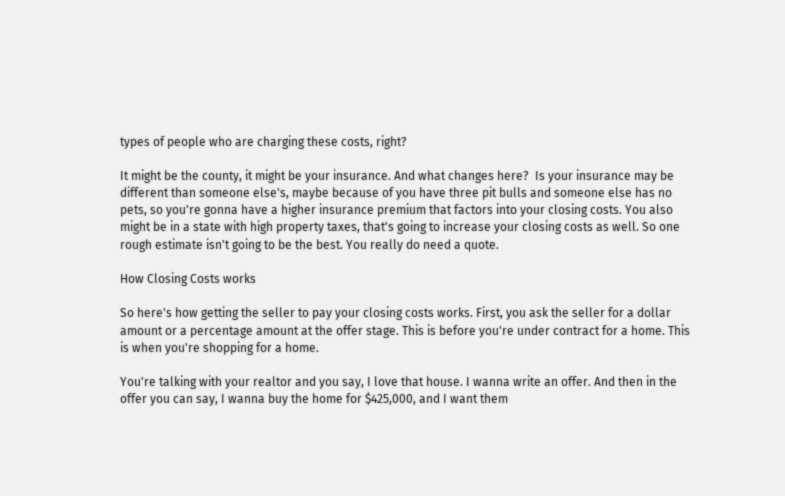types of people who are charging these costs, right?

It might be the county, it might be your insurance. And what changes here?  Is your insurance may be different than someone else's, maybe because of you have three pit bulls and someone else has no pets, so you're gonna have a higher insurance premium that factors into your closing costs. You also might be in a state with high property taxes, that's going to increase your closing costs as well. So one rough estimate isn't going to be the best. You really do need a quote.

How Closing Costs works

So here's how getting the seller to pay your closing costs works. First, you ask the seller for a dollar amount or a percentage amount at the offer stage. This is before you're under contract for a home. This is when you're shopping for a home.

You're talking with your realtor and you say, I love that house. I wanna write an offer. And then in the offer you can say, I wanna buy the home for $425,000, and I want them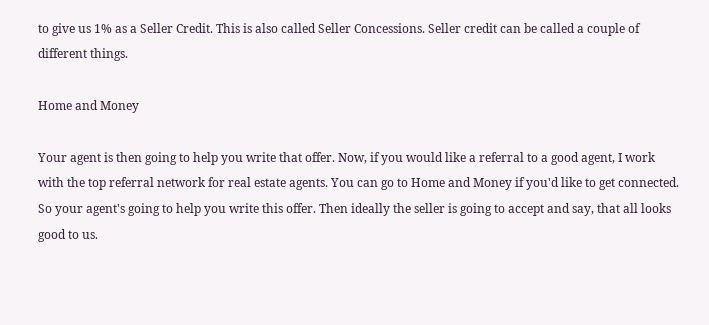to give us 1% as a Seller Credit. This is also called Seller Concessions. Seller credit can be called a couple of different things.

Home and Money

Your agent is then going to help you write that offer. Now, if you would like a referral to a good agent, I work with the top referral network for real estate agents. You can go to Home and Money if you'd like to get connected. So your agent's going to help you write this offer. Then ideally the seller is going to accept and say, that all looks good to us.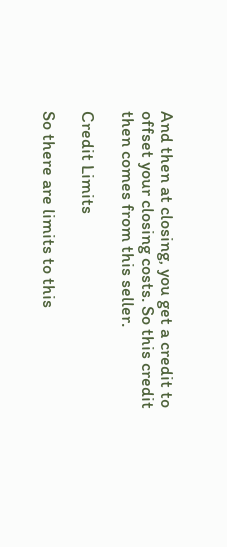And then at closing, you get a credit to offset your closing costs. So this credit then comes from this seller.

Credit Limits

So there are limits to this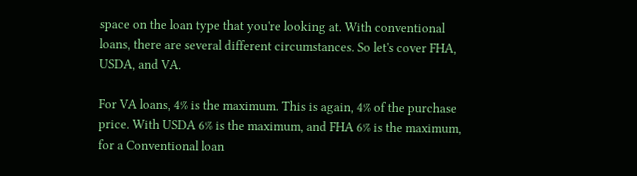space on the loan type that you're looking at. With conventional loans, there are several different circumstances. So let's cover FHA, USDA, and VA.

For VA loans, 4% is the maximum. This is again, 4% of the purchase price. With USDA 6% is the maximum, and FHA 6% is the maximum, for a Conventional loan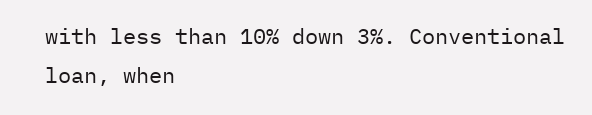with less than 10% down 3%. Conventional loan, when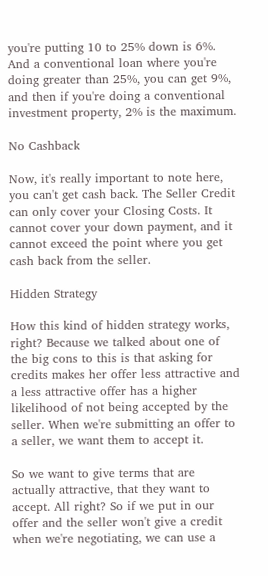you're putting 10 to 25% down is 6%. And a conventional loan where you're doing greater than 25%, you can get 9%, and then if you're doing a conventional investment property, 2% is the maximum.

No Cashback

Now, it's really important to note here, you can't get cash back. The Seller Credit can only cover your Closing Costs. It cannot cover your down payment, and it cannot exceed the point where you get cash back from the seller.

Hidden Strategy

How this kind of hidden strategy works, right? Because we talked about one of the big cons to this is that asking for credits makes her offer less attractive and a less attractive offer has a higher likelihood of not being accepted by the seller. When we're submitting an offer to a seller, we want them to accept it.

So we want to give terms that are actually attractive, that they want to accept. All right? So if we put in our offer and the seller won't give a credit when we're negotiating, we can use a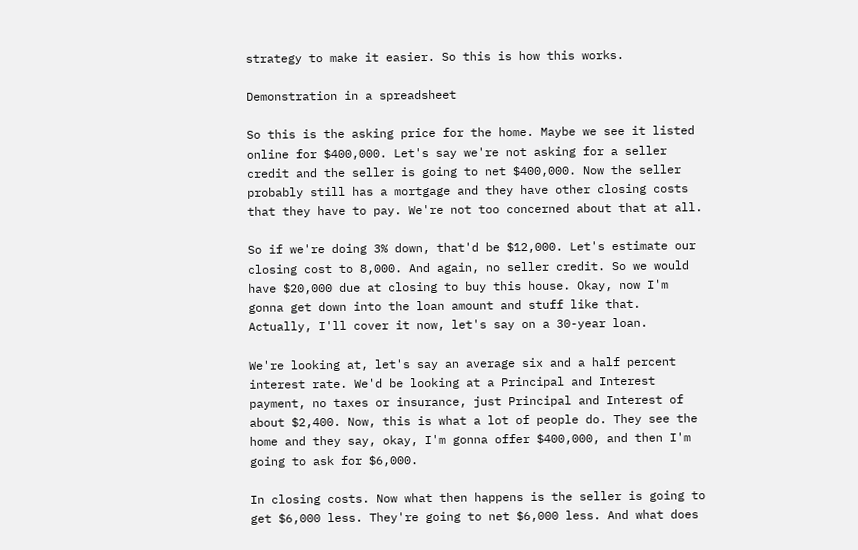strategy to make it easier. So this is how this works.

Demonstration in a spreadsheet

So this is the asking price for the home. Maybe we see it listed online for $400,000. Let's say we're not asking for a seller credit and the seller is going to net $400,000. Now the seller probably still has a mortgage and they have other closing costs that they have to pay. We're not too concerned about that at all.

So if we're doing 3% down, that'd be $12,000. Let's estimate our closing cost to 8,000. And again, no seller credit. So we would have $20,000 due at closing to buy this house. Okay, now I'm gonna get down into the loan amount and stuff like that. Actually, I'll cover it now, let's say on a 30-year loan.

We're looking at, let's say an average six and a half percent interest rate. We'd be looking at a Principal and Interest payment, no taxes or insurance, just Principal and Interest of about $2,400. Now, this is what a lot of people do. They see the home and they say, okay, I'm gonna offer $400,000, and then I'm going to ask for $6,000.

In closing costs. Now what then happens is the seller is going to get $6,000 less. They're going to net $6,000 less. And what does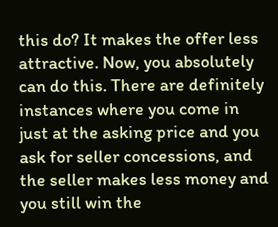this do? It makes the offer less attractive. Now, you absolutely can do this. There are definitely instances where you come in just at the asking price and you ask for seller concessions, and the seller makes less money and you still win the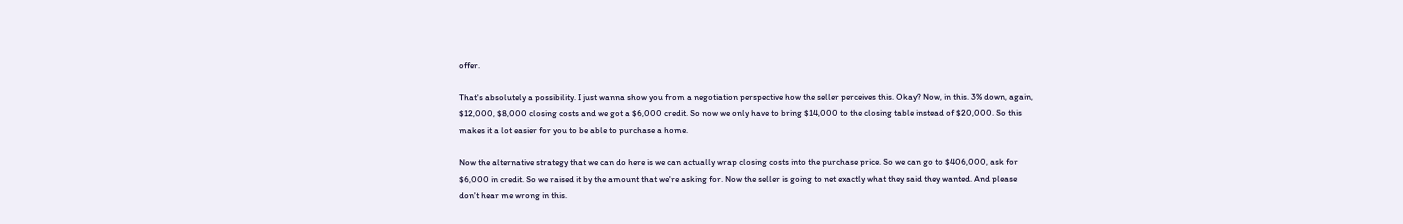offer.

That's absolutely a possibility. I just wanna show you from a negotiation perspective how the seller perceives this. Okay? Now, in this. 3% down, again, $12,000, $8,000 closing costs and we got a $6,000 credit. So now we only have to bring $14,000 to the closing table instead of $20,000. So this makes it a lot easier for you to be able to purchase a home.

Now the alternative strategy that we can do here is we can actually wrap closing costs into the purchase price. So we can go to $406,000, ask for $6,000 in credit. So we raised it by the amount that we're asking for. Now the seller is going to net exactly what they said they wanted. And please don't hear me wrong in this.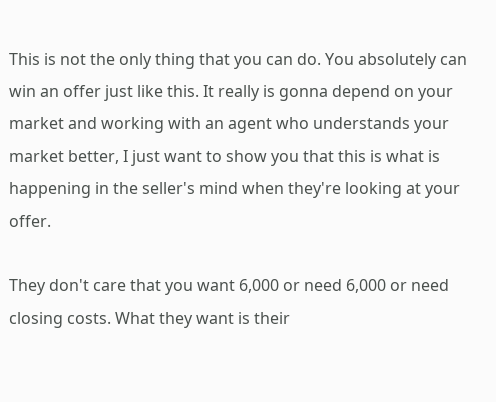This is not the only thing that you can do. You absolutely can win an offer just like this. It really is gonna depend on your market and working with an agent who understands your market better, I just want to show you that this is what is happening in the seller's mind when they're looking at your offer.

They don't care that you want 6,000 or need 6,000 or need closing costs. What they want is their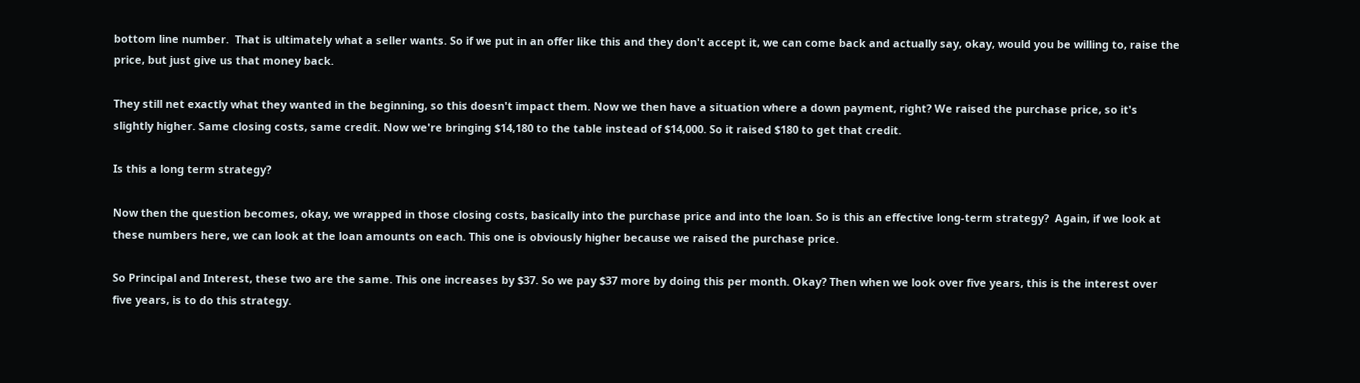bottom line number.  That is ultimately what a seller wants. So if we put in an offer like this and they don't accept it, we can come back and actually say, okay, would you be willing to, raise the price, but just give us that money back.

They still net exactly what they wanted in the beginning, so this doesn't impact them. Now we then have a situation where a down payment, right? We raised the purchase price, so it's slightly higher. Same closing costs, same credit. Now we're bringing $14,180 to the table instead of $14,000. So it raised $180 to get that credit.

Is this a long term strategy?

Now then the question becomes, okay, we wrapped in those closing costs, basically into the purchase price and into the loan. So is this an effective long-term strategy?  Again, if we look at these numbers here, we can look at the loan amounts on each. This one is obviously higher because we raised the purchase price.

So Principal and Interest, these two are the same. This one increases by $37. So we pay $37 more by doing this per month. Okay? Then when we look over five years, this is the interest over five years, is to do this strategy.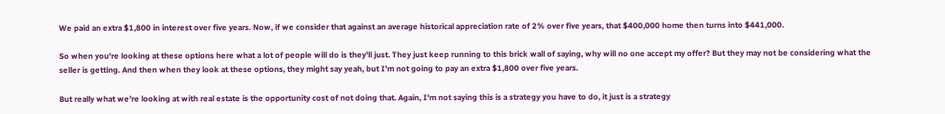We paid an extra $1,800 in interest over five years. Now, if we consider that against an average historical appreciation rate of 2% over five years, that $400,000 home then turns into $441,000.

So when you're looking at these options here what a lot of people will do is they'll just. They just keep running to this brick wall of saying, why will no one accept my offer? But they may not be considering what the seller is getting. And then when they look at these options, they might say yeah, but I'm not going to pay an extra $1,800 over five years.

But really what we're looking at with real estate is the opportunity cost of not doing that. Again, I'm not saying this is a strategy you have to do, it just is a strategy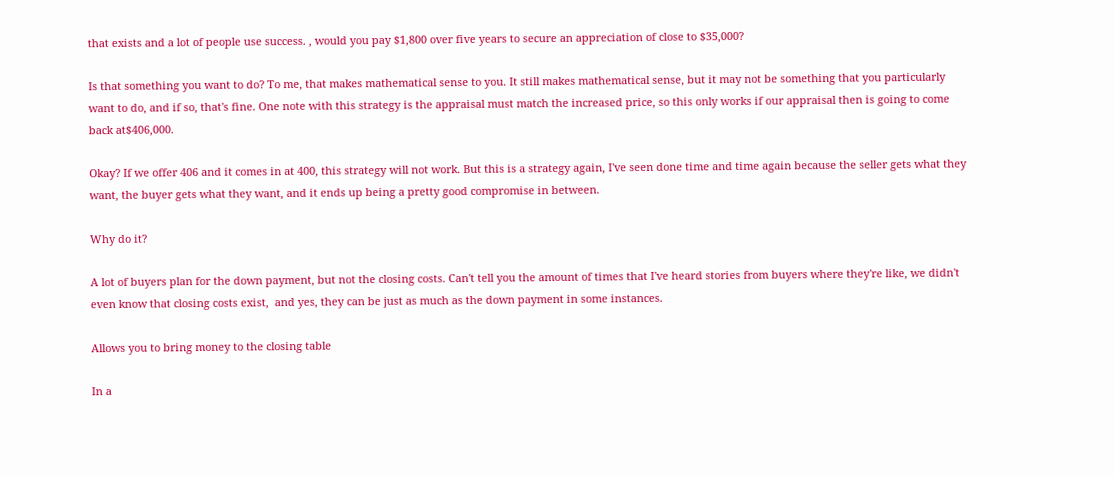that exists and a lot of people use success. , would you pay $1,800 over five years to secure an appreciation of close to $35,000?

Is that something you want to do? To me, that makes mathematical sense to you. It still makes mathematical sense, but it may not be something that you particularly want to do, and if so, that's fine. One note with this strategy is the appraisal must match the increased price, so this only works if our appraisal then is going to come back at$406,000.

Okay? If we offer 406 and it comes in at 400, this strategy will not work. But this is a strategy again, I've seen done time and time again because the seller gets what they want, the buyer gets what they want, and it ends up being a pretty good compromise in between.

Why do it?

A lot of buyers plan for the down payment, but not the closing costs. Can't tell you the amount of times that I've heard stories from buyers where they're like, we didn't even know that closing costs exist,  and yes, they can be just as much as the down payment in some instances.

Allows you to bring money to the closing table

In a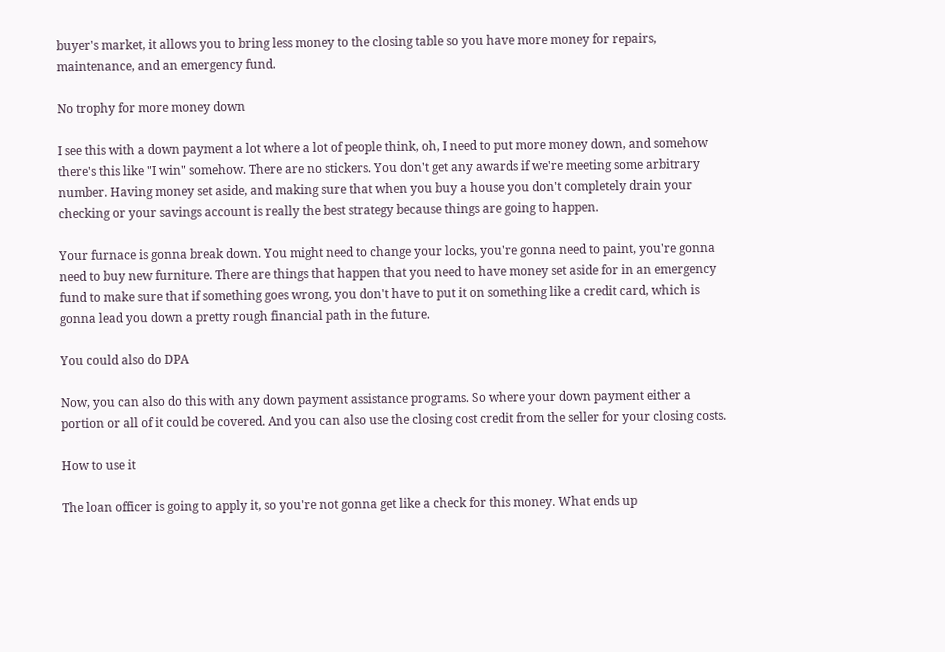buyer's market, it allows you to bring less money to the closing table so you have more money for repairs, maintenance, and an emergency fund.

No trophy for more money down

I see this with a down payment a lot where a lot of people think, oh, I need to put more money down, and somehow there's this like "I win" somehow. There are no stickers. You don't get any awards if we're meeting some arbitrary number. Having money set aside, and making sure that when you buy a house you don't completely drain your checking or your savings account is really the best strategy because things are going to happen.

Your furnace is gonna break down. You might need to change your locks, you're gonna need to paint, you're gonna need to buy new furniture. There are things that happen that you need to have money set aside for in an emergency fund to make sure that if something goes wrong, you don't have to put it on something like a credit card, which is gonna lead you down a pretty rough financial path in the future.

You could also do DPA

Now, you can also do this with any down payment assistance programs. So where your down payment either a portion or all of it could be covered. And you can also use the closing cost credit from the seller for your closing costs.

How to use it

The loan officer is going to apply it, so you're not gonna get like a check for this money. What ends up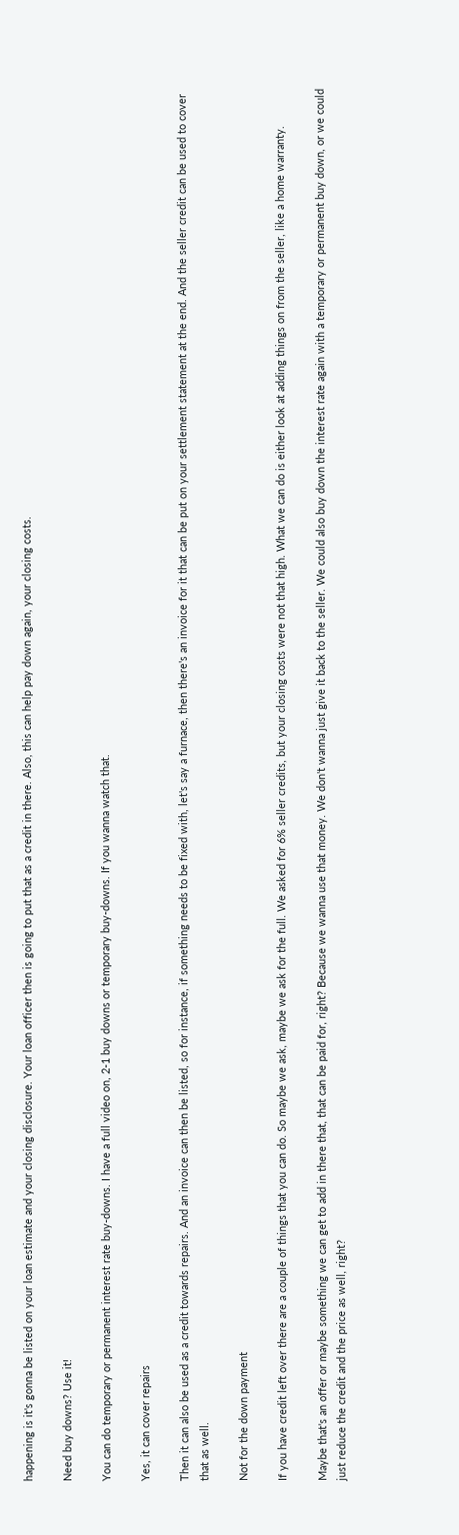happening is it's gonna be listed on your loan estimate and your closing disclosure. Your loan officer then is going to put that as a credit in there. Also, this can help pay down again, your closing costs.

Need buy downs? Use it!

You can do temporary or permanent interest rate buy-downs. I have a full video on, 2-1 buy downs or temporary buy-downs. If you wanna watch that.

Yes, it can cover repairs

Then it can also be used as a credit towards repairs. And an invoice can then be listed, so for instance, if something needs to be fixed with, let's say a furnace, then there's an invoice for it that can be put on your settlement statement at the end. And the seller credit can be used to cover that as well.

Not for the down payment

If you have credit left over there are a couple of things that you can do. So maybe we ask, maybe we ask for the full. We asked for 6% seller credits, but your closing costs were not that high. What we can do is either look at adding things on from the seller, like a home warranty.

Maybe that's an offer or maybe something we can get to add in there that, that can be paid for, right? Because we wanna use that money. We don't wanna just give it back to the seller. We could also buy down the interest rate again with a temporary or permanent buy down, or we could just reduce the credit and the price as well, right?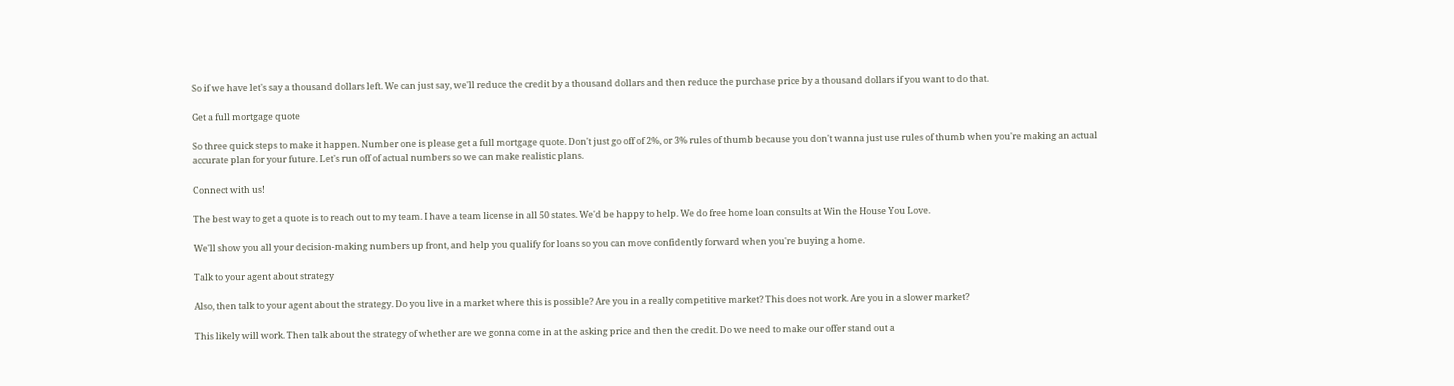So if we have let's say a thousand dollars left. We can just say, we'll reduce the credit by a thousand dollars and then reduce the purchase price by a thousand dollars if you want to do that.

Get a full mortgage quote

So three quick steps to make it happen. Number one is please get a full mortgage quote. Don't just go off of 2%, or 3% rules of thumb because you don't wanna just use rules of thumb when you're making an actual accurate plan for your future. Let's run off of actual numbers so we can make realistic plans.

Connect with us!

The best way to get a quote is to reach out to my team. I have a team license in all 50 states. We'd be happy to help. We do free home loan consults at Win the House You Love.

We'll show you all your decision-making numbers up front, and help you qualify for loans so you can move confidently forward when you're buying a home.

Talk to your agent about strategy

Also, then talk to your agent about the strategy. Do you live in a market where this is possible? Are you in a really competitive market? This does not work. Are you in a slower market?

This likely will work. Then talk about the strategy of whether are we gonna come in at the asking price and then the credit. Do we need to make our offer stand out a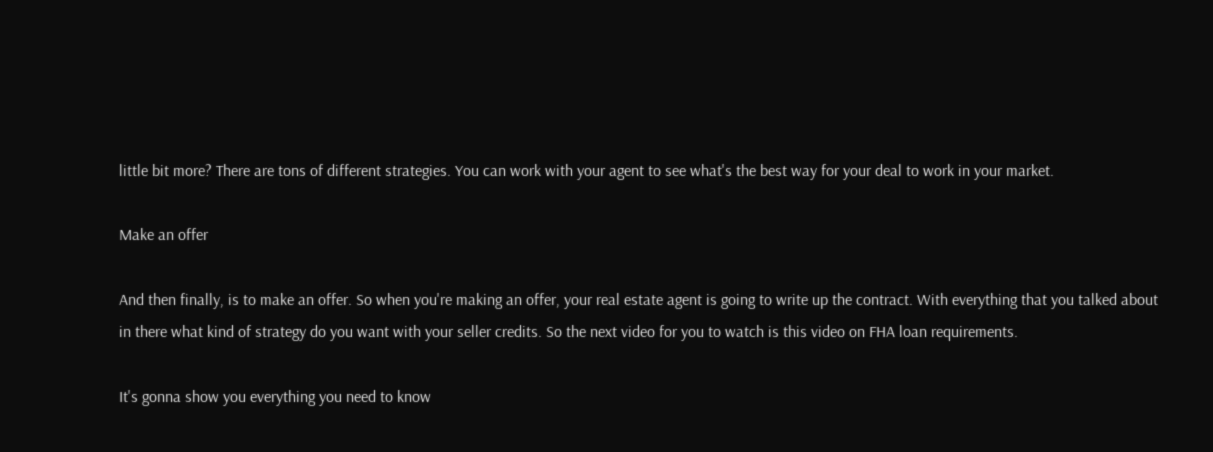little bit more? There are tons of different strategies. You can work with your agent to see what's the best way for your deal to work in your market.

Make an offer

And then finally, is to make an offer. So when you're making an offer, your real estate agent is going to write up the contract. With everything that you talked about in there what kind of strategy do you want with your seller credits. So the next video for you to watch is this video on FHA loan requirements.

It's gonna show you everything you need to know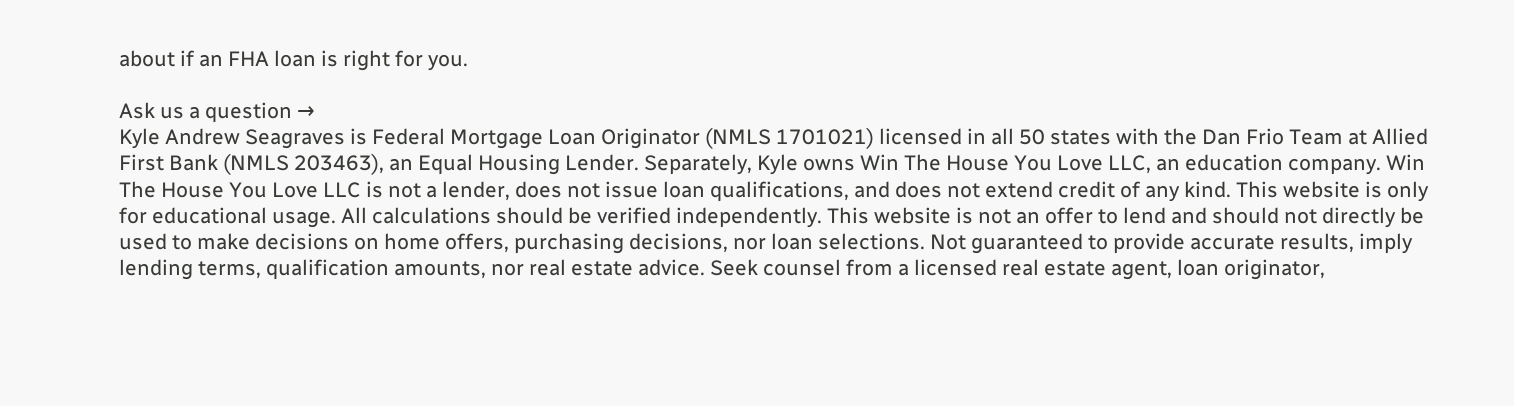about if an FHA loan is right for you.

Ask us a question →
Kyle Andrew Seagraves is Federal Mortgage Loan Originator (NMLS 1701021) licensed in all 50 states with the Dan Frio Team at Allied First Bank (NMLS 203463), an Equal Housing Lender. Separately, Kyle owns Win The House You Love LLC, an education company. Win The House You Love LLC is not a lender, does not issue loan qualifications, and does not extend credit of any kind. This website is only for educational usage. All calculations should be verified independently. This website is not an offer to lend and should not directly be used to make decisions on home offers, purchasing decisions, nor loan selections. Not guaranteed to provide accurate results, imply lending terms, qualification amounts, nor real estate advice. Seek counsel from a licensed real estate agent, loan originator,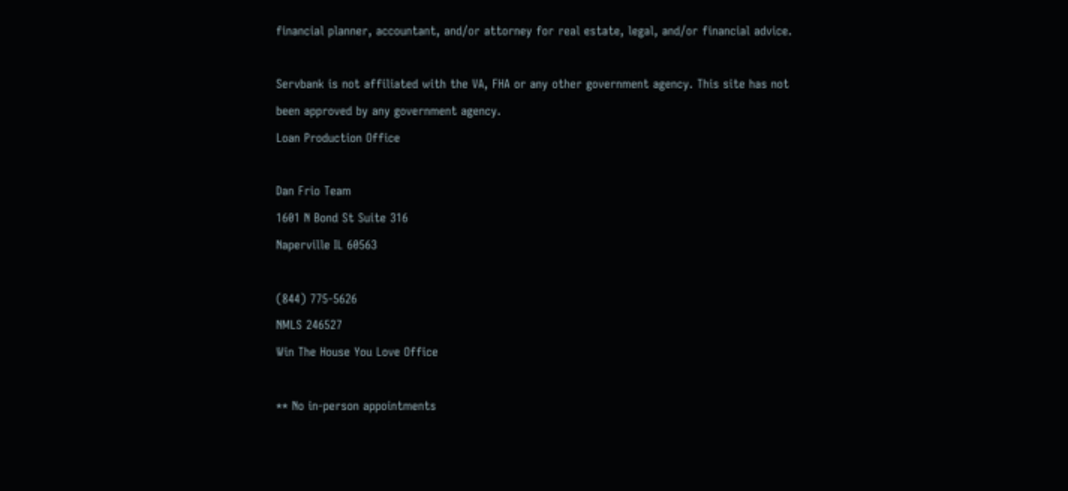financial planner, accountant, and/or attorney for real estate, legal, and/or financial advice.

Servbank is not affiliated with the VA, FHA or any other government agency. This site has not been approved by any government agency.
Loan Production Office

Dan Frio Team
1601 N Bond St Suite 316
Naperville IL 60563

(844) 775-5626
NMLS 246527
Win The House You Love Office

** No in-person appointments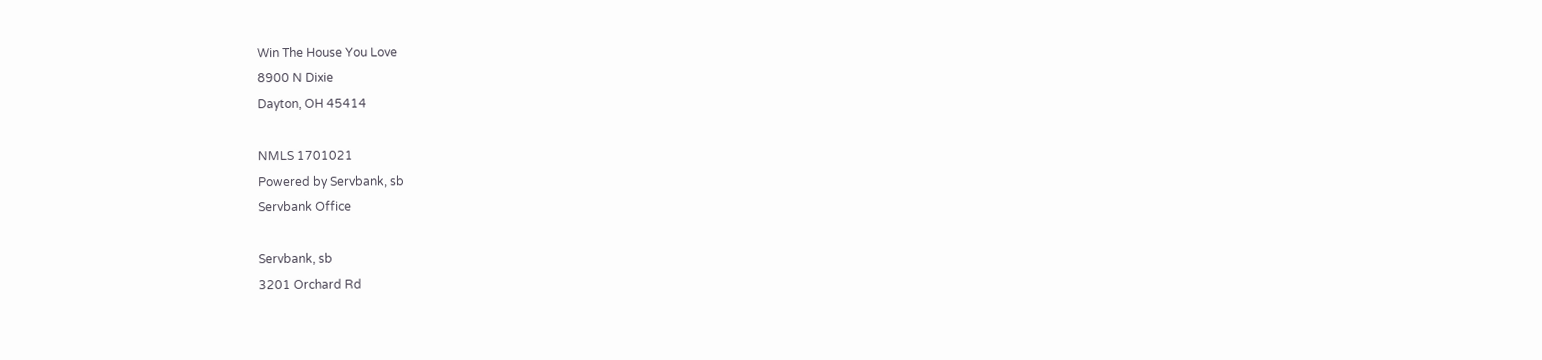Win The House You Love
8900 N Dixie
Dayton, OH 45414

NMLS 1701021
Powered by Servbank, sb
Servbank Office

Servbank, sb
3201 Orchard Rd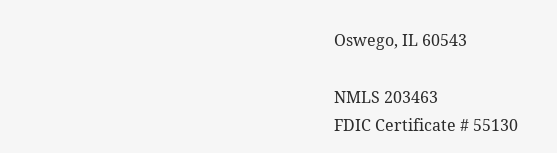Oswego, IL 60543

NMLS 203463
FDIC Certificate # 55130